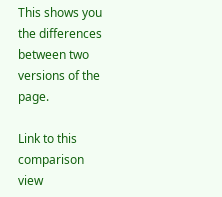This shows you the differences between two versions of the page.

Link to this comparison view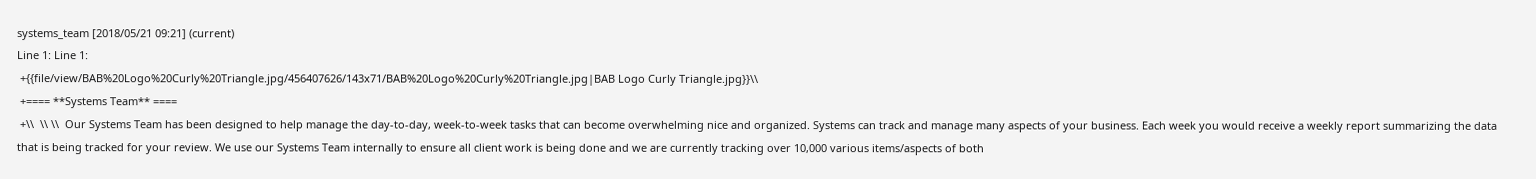systems_team [2018/05/21 09:21] (current)
Line 1: Line 1:
 +{{file/view/BAB%20Logo%20Curly%20Triangle.jpg/456407626/143x71/BAB%20Logo%20Curly%20Triangle.jpg|BAB Logo Curly Triangle.jpg}}\\
 +==== **Systems Team** ====
 +\\  \\ \\  Our Systems Team has been designed to help manage the day-to-day, week-to-week tasks that can become overwhelming nice and organized. Systems can track and manage many aspects of your business. Each week you would receive a weekly report summarizing the data that is being tracked for your review. We use our Systems Team internally to ensure all client work is being done and we are currently tracking over 10,000 various items/aspects of both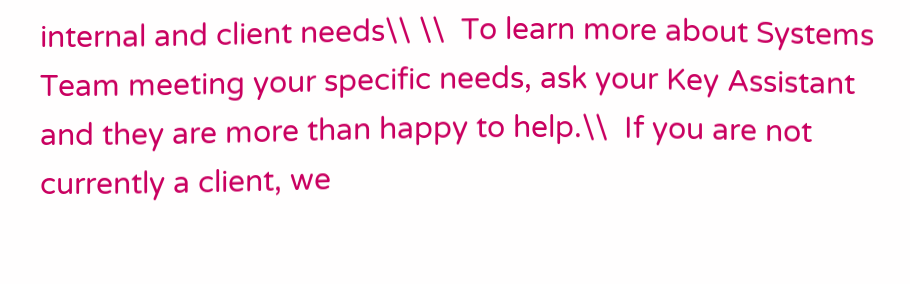internal and client needs\\ \\  To learn more about Systems Team meeting your specific needs, ask your Key Assistant and they are more than happy to help.\\  If you are not currently a client, we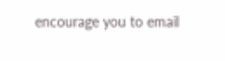encourage you to email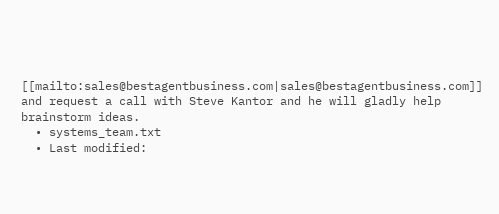[[mailto:sales@bestagentbusiness.com|sales@bestagentbusiness.com]] and request a call with Steve Kantor and he will gladly help brainstorm ideas.
  • systems_team.txt
  • Last modified: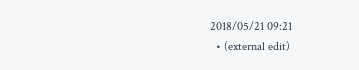2018/05/21 09:21
  • (external edit)